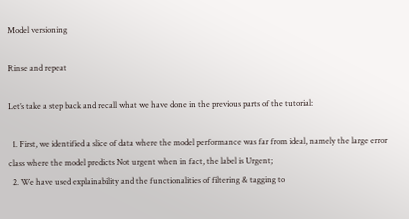Model versioning

Rinse and repeat

Let’s take a step back and recall what we have done in the previous parts of the tutorial:

  1. First, we identified a slice of data where the model performance was far from ideal, namely the large error class where the model predicts Not urgent when in fact, the label is Urgent;
  2. We have used explainability and the functionalities of filtering & tagging to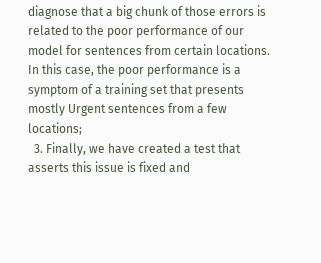diagnose that a big chunk of those errors is related to the poor performance of our model for sentences from certain locations. In this case, the poor performance is a symptom of a training set that presents mostly Urgent sentences from a few locations;
  3. Finally, we have created a test that asserts this issue is fixed and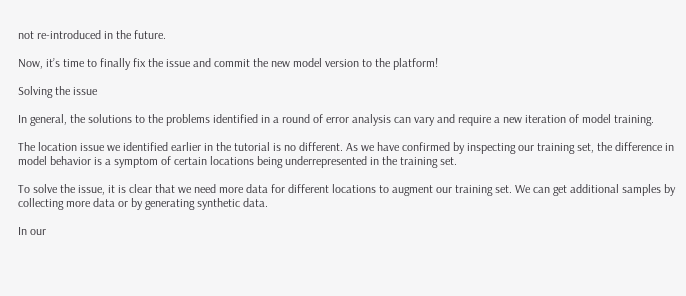not re-introduced in the future.

Now, it’s time to finally fix the issue and commit the new model version to the platform!

Solving the issue

In general, the solutions to the problems identified in a round of error analysis can vary and require a new iteration of model training.

The location issue we identified earlier in the tutorial is no different. As we have confirmed by inspecting our training set, the difference in model behavior is a symptom of certain locations being underrepresented in the training set.

To solve the issue, it is clear that we need more data for different locations to augment our training set. We can get additional samples by collecting more data or by generating synthetic data.

In our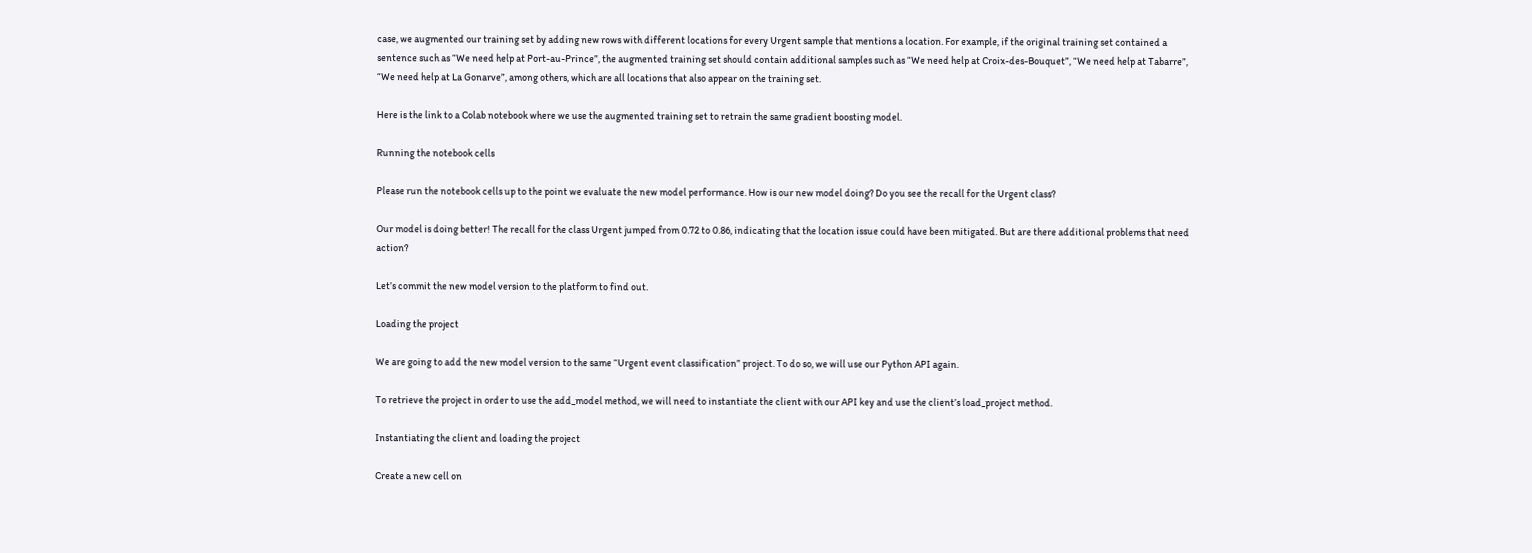case, we augmented our training set by adding new rows with different locations for every Urgent sample that mentions a location. For example, if the original training set contained a sentence such as “We need help at Port-au-Prince”, the augmented training set should contain additional samples such as “We need help at Croix-des-Bouquet”, “We need help at Tabarre”, “We need help at La Gonarve”, among others, which are all locations that also appear on the training set.

Here is the link to a Colab notebook where we use the augmented training set to retrain the same gradient boosting model.

Running the notebook cells

Please run the notebook cells up to the point we evaluate the new model performance. How is our new model doing? Do you see the recall for the Urgent class?

Our model is doing better! The recall for the class Urgent jumped from 0.72 to 0.86, indicating that the location issue could have been mitigated. But are there additional problems that need action?

Let’s commit the new model version to the platform to find out.

Loading the project

We are going to add the new model version to the same “Urgent event classification” project. To do so, we will use our Python API again.

To retrieve the project in order to use the add_model method, we will need to instantiate the client with our API key and use the client’s load_project method.

Instantiating the client and loading the project

Create a new cell on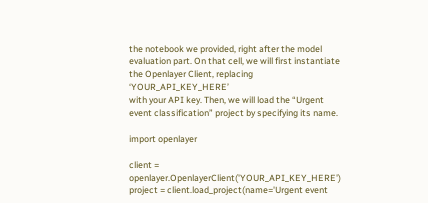the notebook we provided, right after the model evaluation part. On that cell, we will first instantiate the Openlayer Client, replacing ‘YOUR_API_KEY_HERE’
with your API key. Then, we will load the “Urgent event classification” project by specifying its name.

import openlayer

client = openlayer.OpenlayerClient('YOUR_API_KEY_HERE')
project = client.load_project(name='Urgent event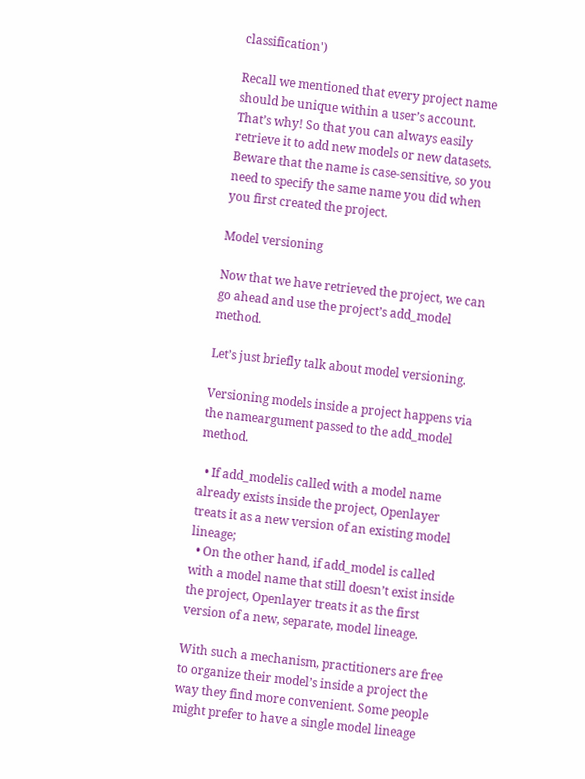classification')

Recall we mentioned that every project name should be unique within a user’s account. That’s why! So that you can always easily retrieve it to add new models or new datasets. Beware that the name is case-sensitive, so you need to specify the same name you did when you first created the project.

Model versioning

Now that we have retrieved the project, we can go ahead and use the project’s add_model method.

Let’s just briefly talk about model versioning.

Versioning models inside a project happens via the nameargument passed to the add_model method.

  • If add_modelis called with a model name already exists inside the project, Openlayer treats it as a new version of an existing model lineage;
  • On the other hand, if add_model is called with a model name that still doesn’t exist inside the project, Openlayer treats it as the first version of a new, separate, model lineage.

With such a mechanism, practitioners are free to organize their model’s inside a project the way they find more convenient. Some people might prefer to have a single model lineage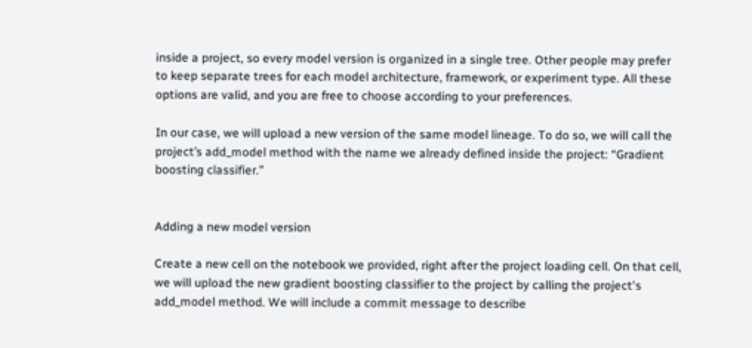inside a project, so every model version is organized in a single tree. Other people may prefer to keep separate trees for each model architecture, framework, or experiment type. All these options are valid, and you are free to choose according to your preferences.

In our case, we will upload a new version of the same model lineage. To do so, we will call the project’s add_model method with the name we already defined inside the project: “Gradient boosting classifier.”


Adding a new model version

Create a new cell on the notebook we provided, right after the project loading cell. On that cell, we will upload the new gradient boosting classifier to the project by calling the project's add_model method. We will include a commit message to describe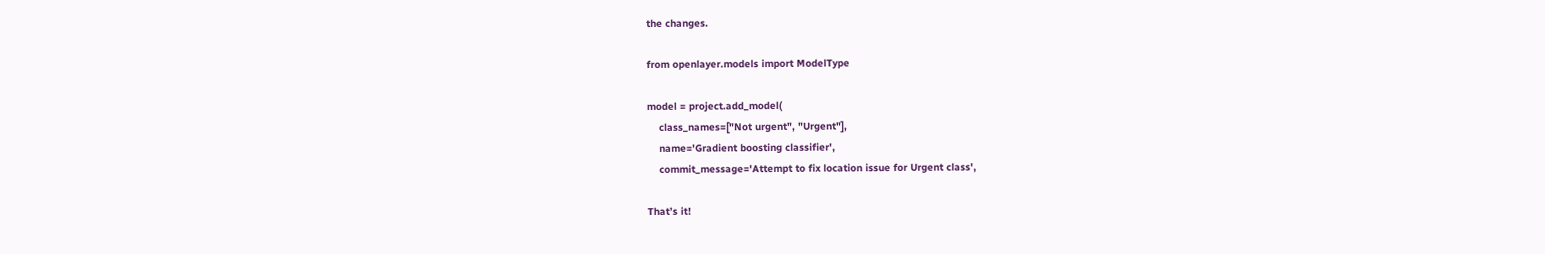the changes.

from openlayer.models import ModelType

model = project.add_model(
    class_names=["Not urgent", "Urgent"],
    name='Gradient boosting classifier',
    commit_message='Attempt to fix location issue for Urgent class',

That’s it!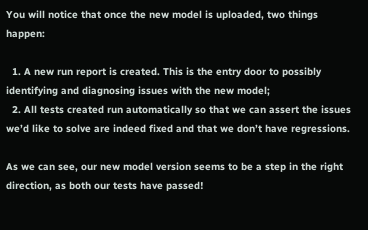You will notice that once the new model is uploaded, two things happen:

  1. A new run report is created. This is the entry door to possibly identifying and diagnosing issues with the new model;
  2. All tests created run automatically so that we can assert the issues we’d like to solve are indeed fixed and that we don’t have regressions.

As we can see, our new model version seems to be a step in the right direction, as both our tests have passed!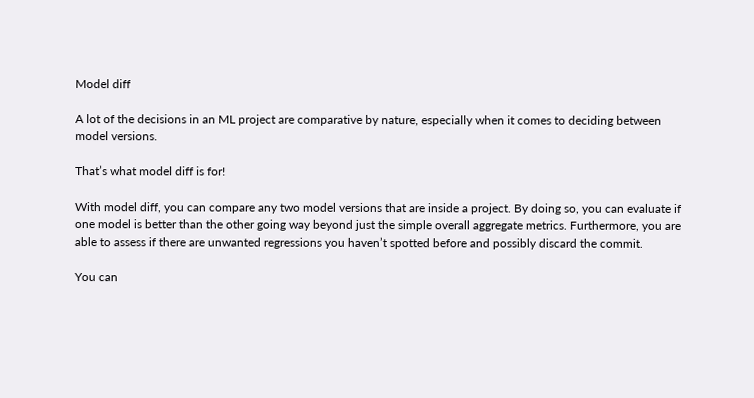Model diff

A lot of the decisions in an ML project are comparative by nature, especially when it comes to deciding between model versions.

That’s what model diff is for!

With model diff, you can compare any two model versions that are inside a project. By doing so, you can evaluate if one model is better than the other going way beyond just the simple overall aggregate metrics. Furthermore, you are able to assess if there are unwanted regressions you haven’t spotted before and possibly discard the commit.

You can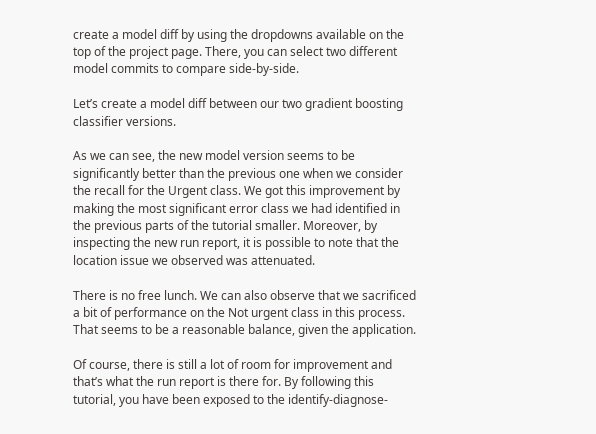create a model diff by using the dropdowns available on the top of the project page. There, you can select two different model commits to compare side-by-side.

Let’s create a model diff between our two gradient boosting classifier versions.

As we can see, the new model version seems to be significantly better than the previous one when we consider the recall for the Urgent class. We got this improvement by making the most significant error class we had identified in the previous parts of the tutorial smaller. Moreover, by inspecting the new run report, it is possible to note that the location issue we observed was attenuated.

There is no free lunch. We can also observe that we sacrificed a bit of performance on the Not urgent class in this process. That seems to be a reasonable balance, given the application.

Of course, there is still a lot of room for improvement and that’s what the run report is there for. By following this tutorial, you have been exposed to the identify-diagnose-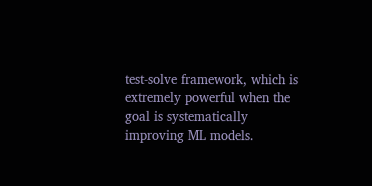test-solve framework, which is extremely powerful when the goal is systematically improving ML models.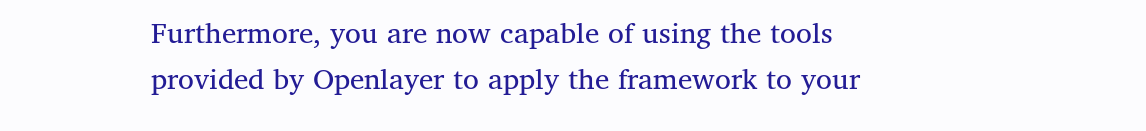Furthermore, you are now capable of using the tools provided by Openlayer to apply the framework to your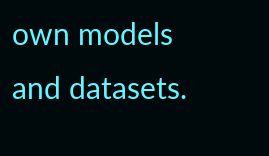own models and datasets.